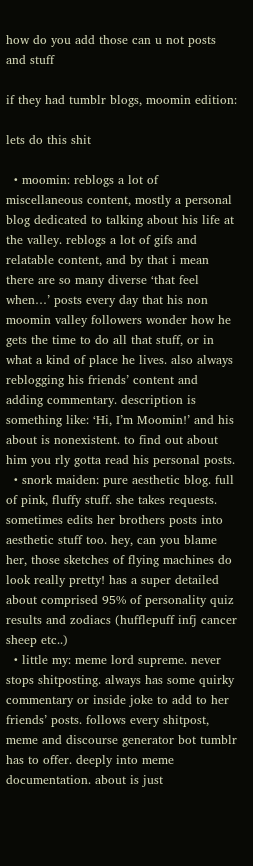how do you add those can u not posts and stuff

if they had tumblr blogs, moomin edition:

lets do this shit

  • moomin: reblogs a lot of miscellaneous content, mostly a personal blog dedicated to talking about his life at the valley. reblogs a lot of gifs and relatable content, and by that i mean there are so many diverse ‘that feel when…’ posts every day that his non moomin valley followers wonder how he gets the time to do all that stuff, or in what a kind of place he lives. also always reblogging his friends’ content and adding commentary. description is something like: ‘Hi, I’m Moomin!’ and his about is nonexistent. to find out about him you rly gotta read his personal posts.
  • snork maiden: pure aesthetic blog. full of pink, fluffy stuff. she takes requests. sometimes edits her brothers posts into aesthetic stuff too. hey, can you blame her, those sketches of flying machines do look really pretty! has a super detailed about comprised 95% of personality quiz results and zodiacs (hufflepuff infj cancer sheep etc..)
  • little my: meme lord supreme. never stops shitposting. always has some quirky commentary or inside joke to add to her friends’ posts. follows every shitpost, meme and discourse generator bot tumblr has to offer. deeply into meme documentation. about is just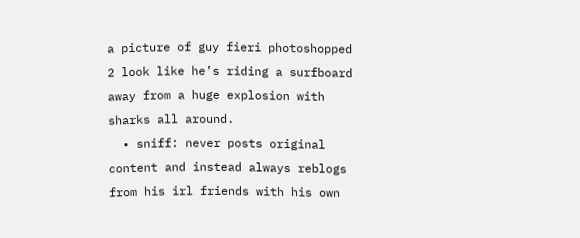a picture of guy fieri photoshopped 2 look like he’s riding a surfboard away from a huge explosion with sharks all around.
  • sniff: never posts original content and instead always reblogs from his irl friends with his own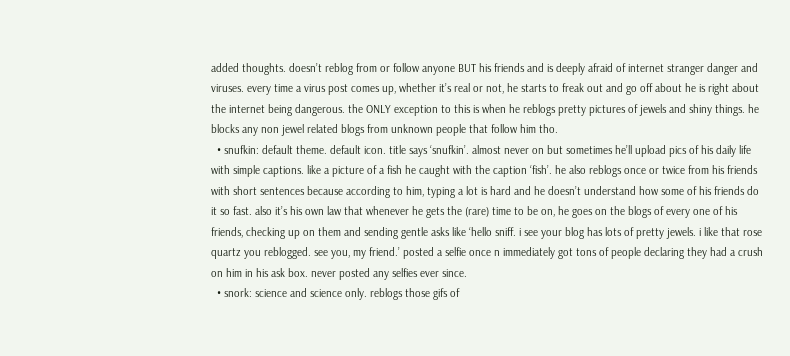added thoughts. doesn’t reblog from or follow anyone BUT his friends and is deeply afraid of internet stranger danger and viruses. every time a virus post comes up, whether it’s real or not, he starts to freak out and go off about he is right about the internet being dangerous. the ONLY exception to this is when he reblogs pretty pictures of jewels and shiny things. he blocks any non jewel related blogs from unknown people that follow him tho.
  • snufkin: default theme. default icon. title says ‘snufkin’. almost never on but sometimes he’ll upload pics of his daily life with simple captions. like a picture of a fish he caught with the caption ‘fish’. he also reblogs once or twice from his friends with short sentences because according to him, typing a lot is hard and he doesn’t understand how some of his friends do it so fast. also it’s his own law that whenever he gets the (rare) time to be on, he goes on the blogs of every one of his friends, checking up on them and sending gentle asks like ‘hello sniff. i see your blog has lots of pretty jewels. i like that rose quartz you reblogged. see you, my friend.’ posted a selfie once n immediately got tons of people declaring they had a crush on him in his ask box. never posted any selfies ever since.
  • snork: science and science only. reblogs those gifs of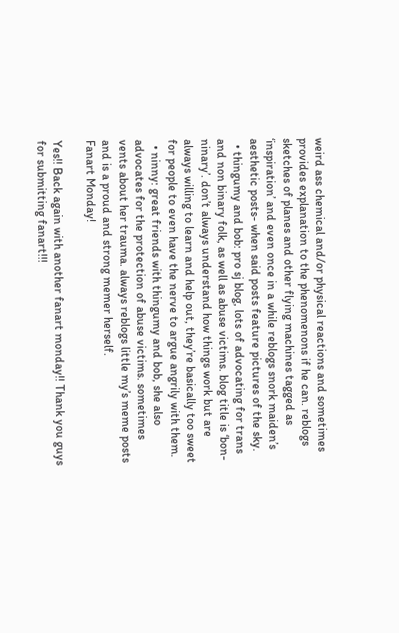weird ass chemical and/or physical reactions and sometimes provides explanation to the phenomenons if he can. reblogs sketches of planes and other flying machines tagged as ‘inspiration’ and even once in a while reblogs snork maiden’s aesthetic posts- when said posts feature pictures of the sky.
  • thingumy and bob: pro sj blog, lots of advocating for trans and non binary folk, as well as abuse victims. blog title is ‘bon-ninary’. don’t always understand how things work but are always willing to learn and help out, they’re basically too sweet for people to even have the nerve to argue angrily with them.
  • ninny: great friends with thingumy and bob, she also advocates for the protection of abuse victims. sometimes vents about her trauma. always reblogs little my’s meme posts and is a proud and strong memer herself.
Fanart Monday!

Yes!! Back again with another fanart monday!! Thank you guys for submitting fanart!!!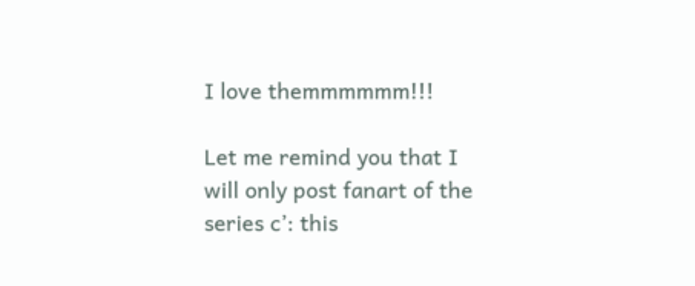I love themmmmmm!!!

Let me remind you that I will only post fanart of the series c’: this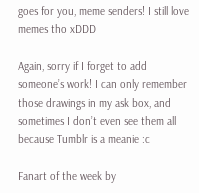goes for you, meme senders! I still love memes tho xDDD

Again, sorry if I forget to add someone’s work! I can only remember those drawings in my ask box, and sometimes I don’t even see them all because Tumblr is a meanie :c

Fanart of the week by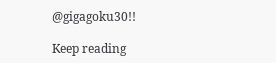@gigagoku30!!

Keep reading